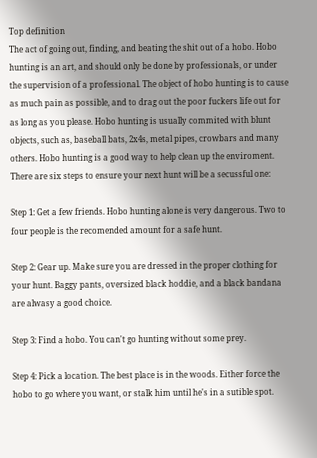Top definition
The act of going out, finding, and beating the shit out of a hobo. Hobo hunting is an art, and should only be done by professionals, or under the supervision of a professional. The object of hobo hunting is to cause as much pain as possible, and to drag out the poor fuckers life out for as long as you please. Hobo hunting is usually commited with blunt objects, such as, baseball bats, 2x4s, metal pipes, crowbars and many others. Hobo hunting is a good way to help clean up the enviroment. There are six steps to ensure your next hunt will be a secussful one:

Step 1: Get a few friends. Hobo hunting alone is very dangerous. Two to four people is the recomended amount for a safe hunt.

Step 2: Gear up. Make sure you are dressed in the proper clothing for your hunt. Baggy pants, oversized black hoddie, and a black bandana are alwasy a good choice.

Step 3: Find a hobo. You can't go hunting without some prey.

Step 4: Pick a location. The best place is in the woods. Either force the hobo to go where you want, or stalk him until he's in a sutible spot.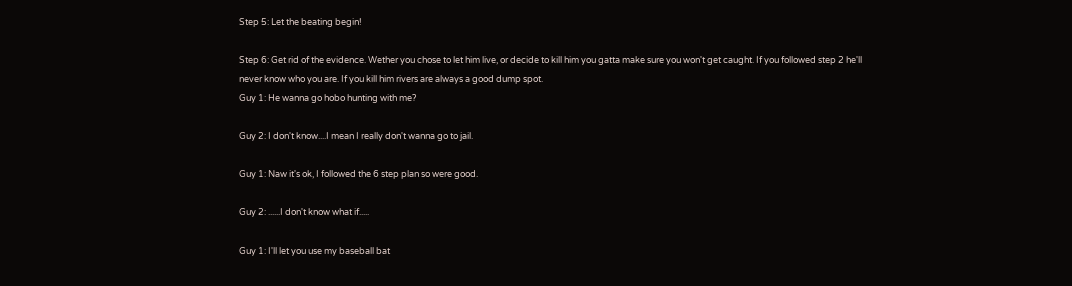Step 5: Let the beating begin!

Step 6: Get rid of the evidence. Wether you chose to let him live, or decide to kill him you gatta make sure you won't get caught. If you followed step 2 he'll never know who you are. If you kill him rivers are always a good dump spot.
Guy 1: He wanna go hobo hunting with me?

Guy 2: I don't know....I mean I really don't wanna go to jail.

Guy 1: Naw it's ok, I followed the 6 step plan so were good.

Guy 2: ......I don't know what if.....

Guy 1: I'll let you use my baseball bat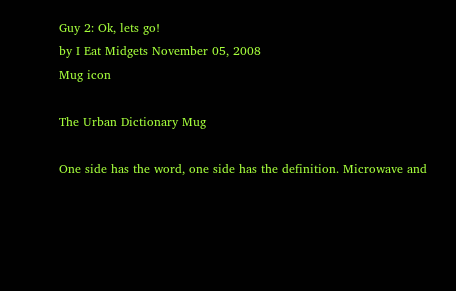Guy 2: Ok, lets go!
by I Eat Midgets November 05, 2008
Mug icon

The Urban Dictionary Mug

One side has the word, one side has the definition. Microwave and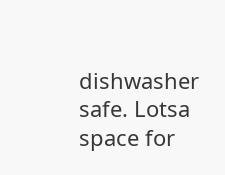dishwasher safe. Lotsa space for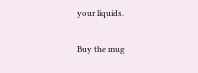your liquids.

Buy the mug